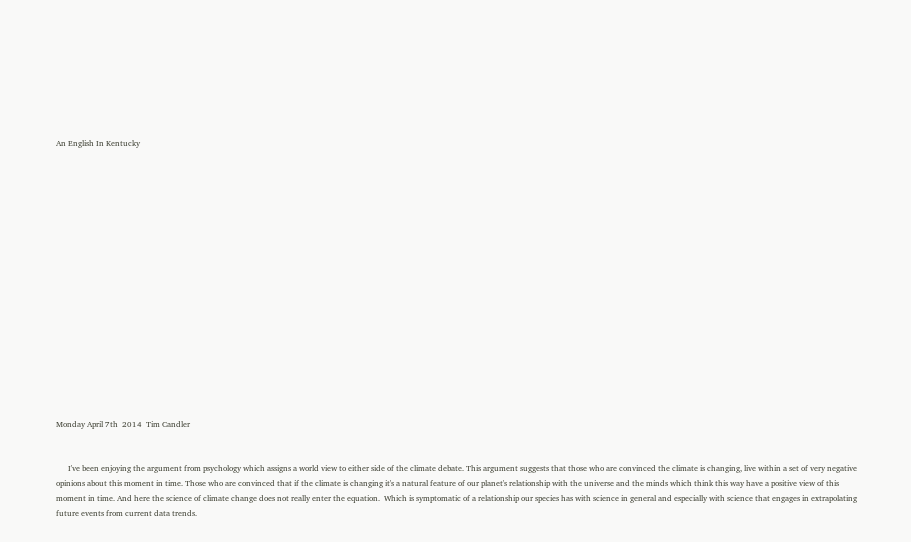An English In Kentucky


















Monday April 7th  2014  Tim Candler


      I've been enjoying the argument from psychology which assigns a world view to either side of the climate debate. This argument suggests that those who are convinced the climate is changing, live within a set of very negative opinions about this moment in time. Those who are convinced that if the climate is changing it's a natural feature of our planet's relationship with the universe and the minds which think this way have a positive view of this moment in time. And here the science of climate change does not really enter the equation.  Which is symptomatic of a relationship our species has with science in general and especially with science that engages in extrapolating future events from current data trends.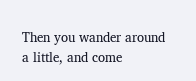Then you wander around a little, and come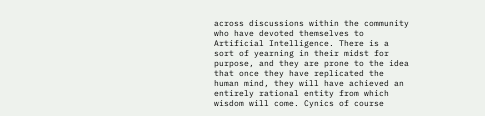across discussions within the community who have devoted themselves to Artificial Intelligence. There is a sort of yearning in their midst for purpose, and they are prone to the idea that once they have replicated the human mind, they will have achieved an entirely rational entity from which wisdom will come. Cynics of course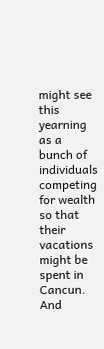might see this yearning as a bunch of individuals competing for wealth so that their vacations might be spent in Cancun.  And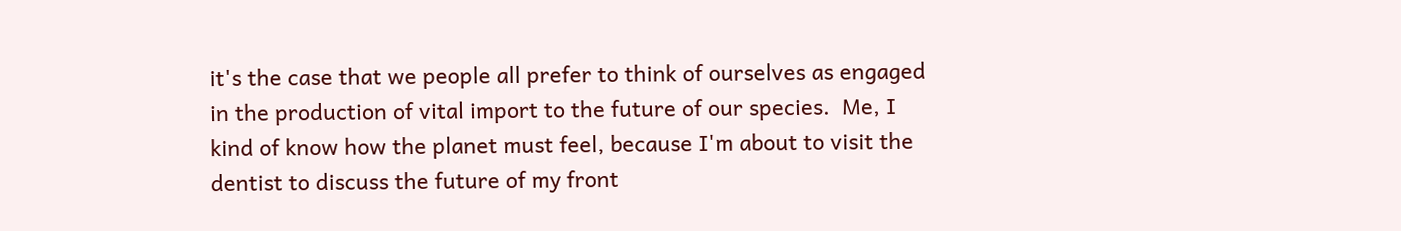it's the case that we people all prefer to think of ourselves as engaged in the production of vital import to the future of our species.  Me, I kind of know how the planet must feel, because I'm about to visit the dentist to discuss the future of my front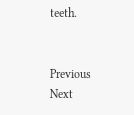teeth.


Previous      Next